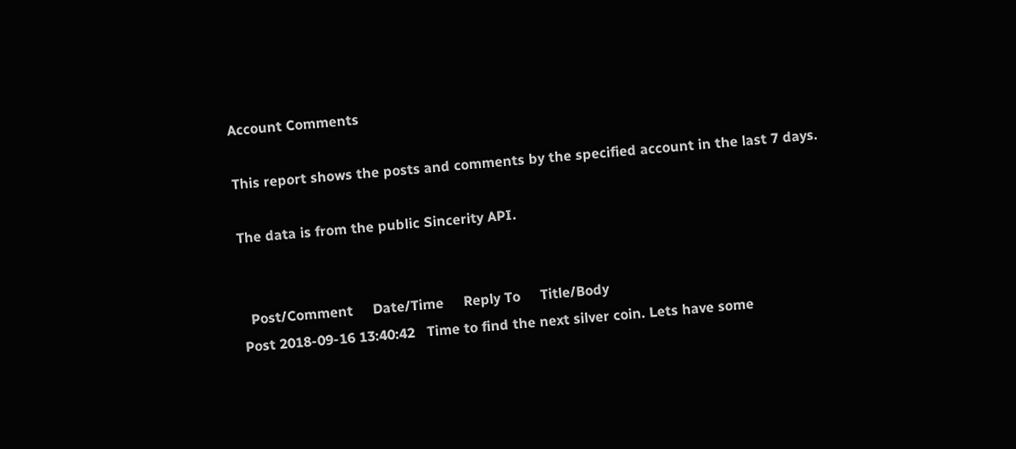Account Comments

This report shows the posts and comments by the specified account in the last 7 days.

The data is from the public Sincerity API.


  Post/Comment     Date/Time     Reply To     Title/Body
Post 2018-09-16 13:40:42   Time to find the next silver coin. Lets have some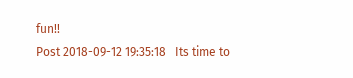fun!!
Post 2018-09-12 19:35:18   Its time to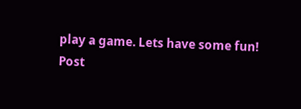play a game. Lets have some fun!
Post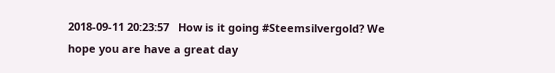2018-09-11 20:23:57   How is it going #Steemsilvergold? We hope you are have a great day